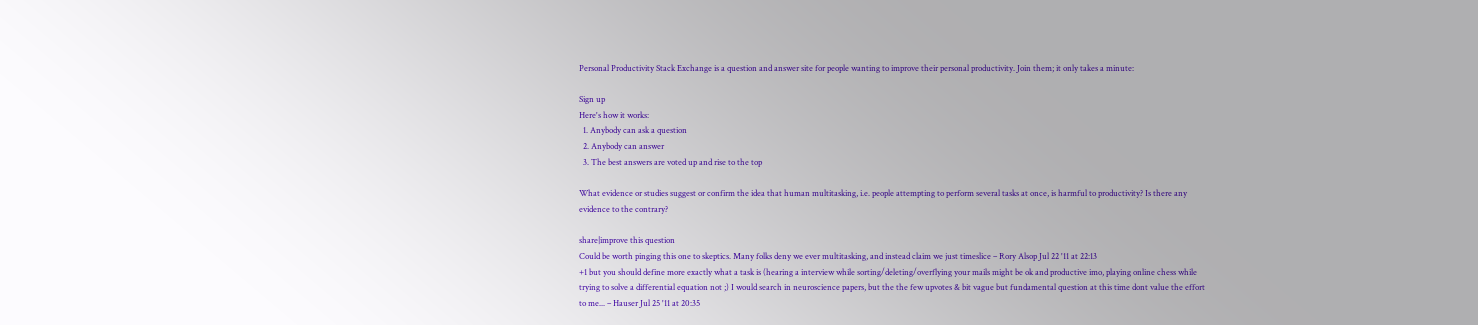Personal Productivity Stack Exchange is a question and answer site for people wanting to improve their personal productivity. Join them; it only takes a minute:

Sign up
Here's how it works:
  1. Anybody can ask a question
  2. Anybody can answer
  3. The best answers are voted up and rise to the top

What evidence or studies suggest or confirm the idea that human multitasking, i.e. people attempting to perform several tasks at once, is harmful to productivity? Is there any evidence to the contrary?

share|improve this question
Could be worth pinging this one to skeptics. Many folks deny we ever multitasking, and instead claim we just timeslice – Rory Alsop Jul 22 '11 at 22:13
+1 but you should define more exactly what a task is (hearing a interview while sorting/deleting/overflying your mails might be ok and productive imo, playing online chess while trying to solve a differential equation not ;) I would search in neuroscience papers, but the the few upvotes & bit vague but fundamental question at this time dont value the effort to me... – Hauser Jul 25 '11 at 20:35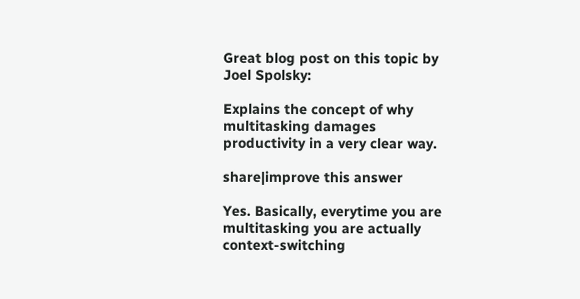Great blog post on this topic by Joel Spolsky:

Explains the concept of why multitasking damages productivity in a very clear way.

share|improve this answer

Yes. Basically, everytime you are multitasking you are actually context-switching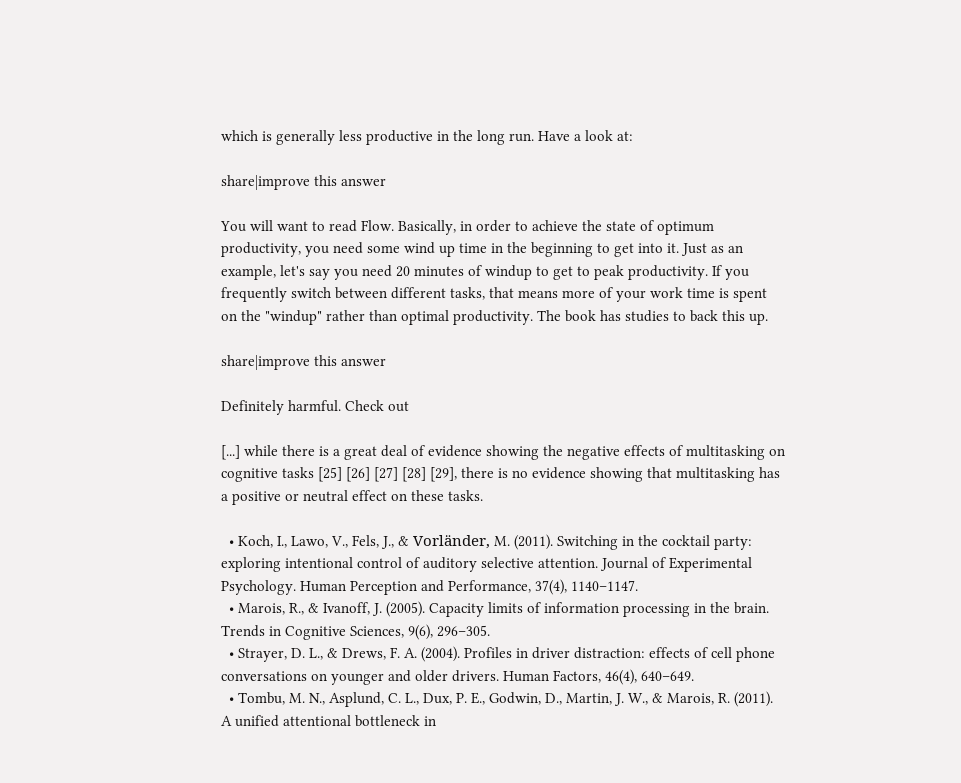which is generally less productive in the long run. Have a look at:

share|improve this answer

You will want to read Flow. Basically, in order to achieve the state of optimum productivity, you need some wind up time in the beginning to get into it. Just as an example, let's say you need 20 minutes of windup to get to peak productivity. If you frequently switch between different tasks, that means more of your work time is spent on the "windup" rather than optimal productivity. The book has studies to back this up.

share|improve this answer

Definitely harmful. Check out

[...] while there is a great deal of evidence showing the negative effects of multitasking on cognitive tasks [25] [26] [27] [28] [29], there is no evidence showing that multitasking has a positive or neutral effect on these tasks.

  • Koch, I., Lawo, V., Fels, J., & Vorländer, M. (2011). Switching in the cocktail party: exploring intentional control of auditory selective attention. Journal of Experimental Psychology. Human Perception and Performance, 37(4), 1140–1147.
  • Marois, R., & Ivanoff, J. (2005). Capacity limits of information processing in the brain. Trends in Cognitive Sciences, 9(6), 296–305.
  • Strayer, D. L., & Drews, F. A. (2004). Profiles in driver distraction: effects of cell phone conversations on younger and older drivers. Human Factors, 46(4), 640–649.
  • Tombu, M. N., Asplund, C. L., Dux, P. E., Godwin, D., Martin, J. W., & Marois, R. (2011). A unified attentional bottleneck in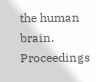the human brain. Proceedings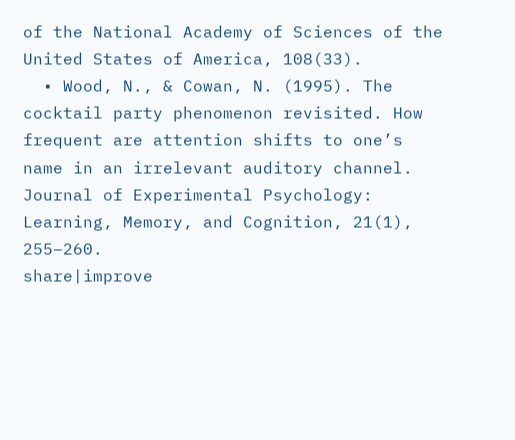of the National Academy of Sciences of the United States of America, 108(33).
  • Wood, N., & Cowan, N. (1995). The cocktail party phenomenon revisited. How frequent are attention shifts to one’s name in an irrelevant auditory channel. Journal of Experimental Psychology: Learning, Memory, and Cognition, 21(1), 255–260.
share|improve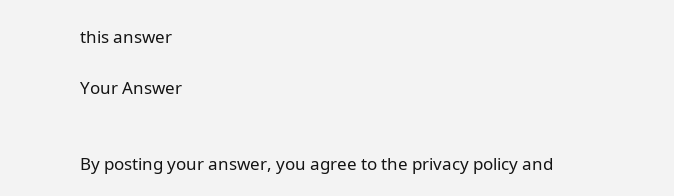this answer

Your Answer


By posting your answer, you agree to the privacy policy and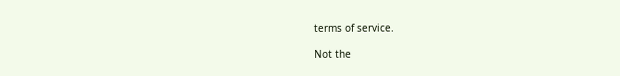terms of service.

Not the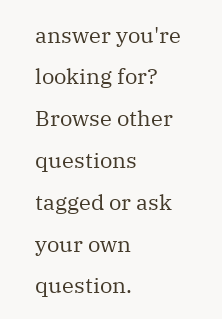answer you're looking for? Browse other questions tagged or ask your own question.